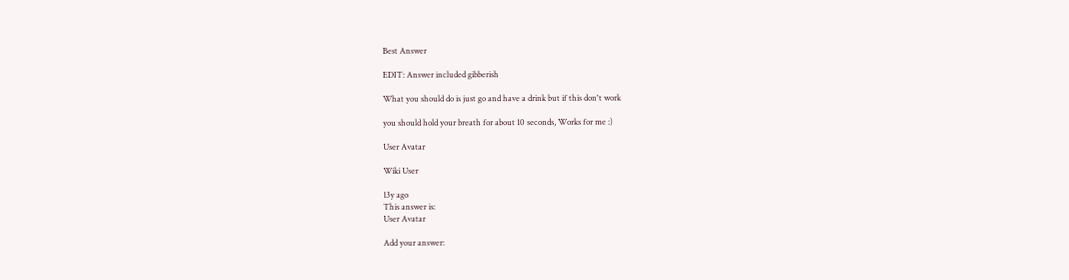Best Answer

EDIT: Answer included gibberish

What you should do is just go and have a drink but if this don't work

you should hold your breath for about 10 seconds, Works for me :)

User Avatar

Wiki User

13y ago
This answer is:
User Avatar

Add your answer: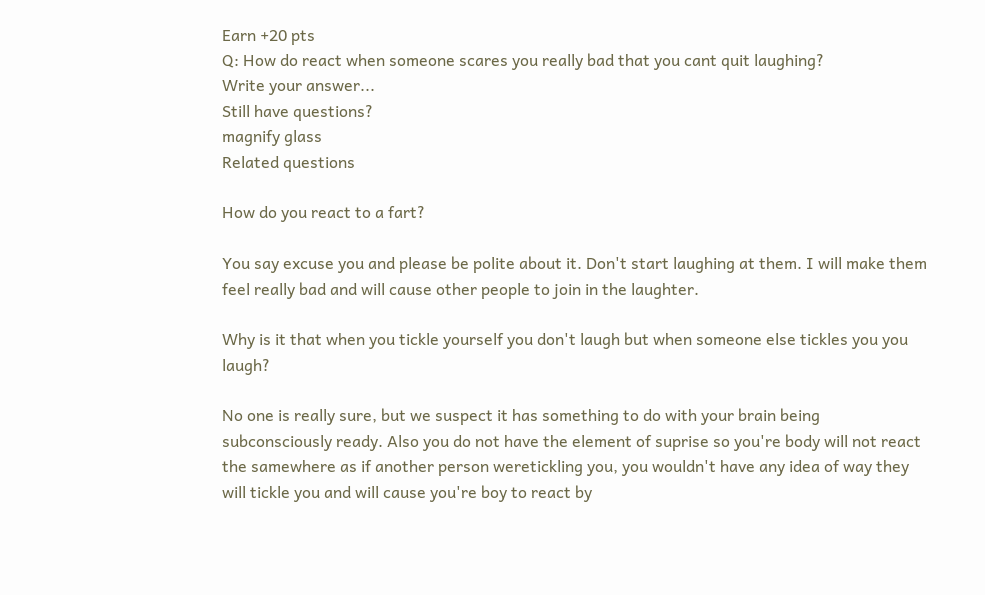Earn +20 pts
Q: How do react when someone scares you really bad that you cant quit laughing?
Write your answer...
Still have questions?
magnify glass
Related questions

How do you react to a fart?

You say excuse you and please be polite about it. Don't start laughing at them. I will make them feel really bad and will cause other people to join in the laughter.

Why is it that when you tickle yourself you don't laugh but when someone else tickles you you laugh?

No one is really sure, but we suspect it has something to do with your brain being subconsciously ready. Also you do not have the element of suprise so you're body will not react the samewhere as if another person weretickling you, you wouldn't have any idea of way they will tickle you and will cause you're boy to react by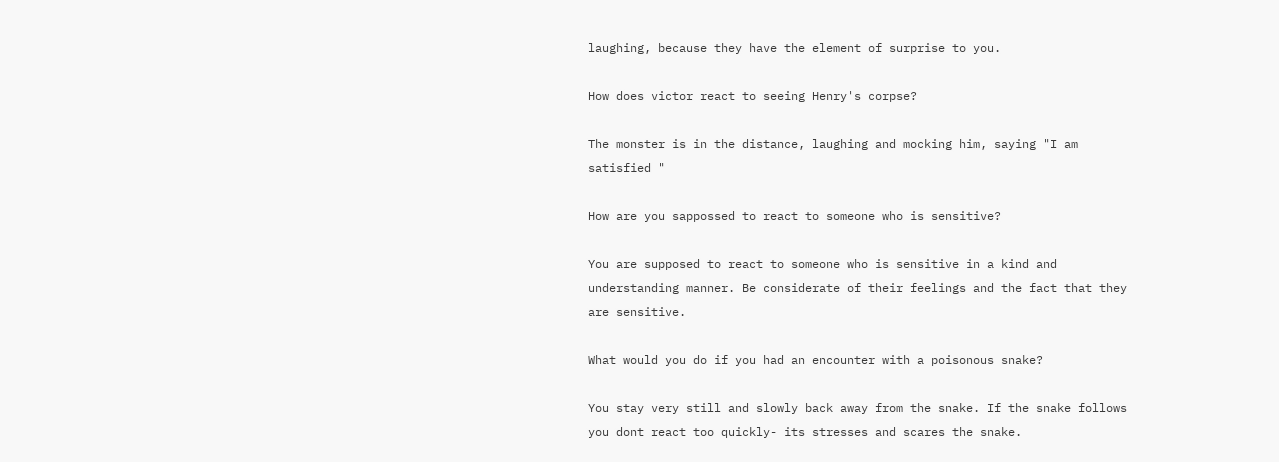laughing, because they have the element of surprise to you.

How does victor react to seeing Henry's corpse?

The monster is in the distance, laughing and mocking him, saying "I am satisfied "

How are you sappossed to react to someone who is sensitive?

You are supposed to react to someone who is sensitive in a kind and understanding manner. Be considerate of their feelings and the fact that they are sensitive.

What would you do if you had an encounter with a poisonous snake?

You stay very still and slowly back away from the snake. If the snake follows you dont react too quickly- its stresses and scares the snake.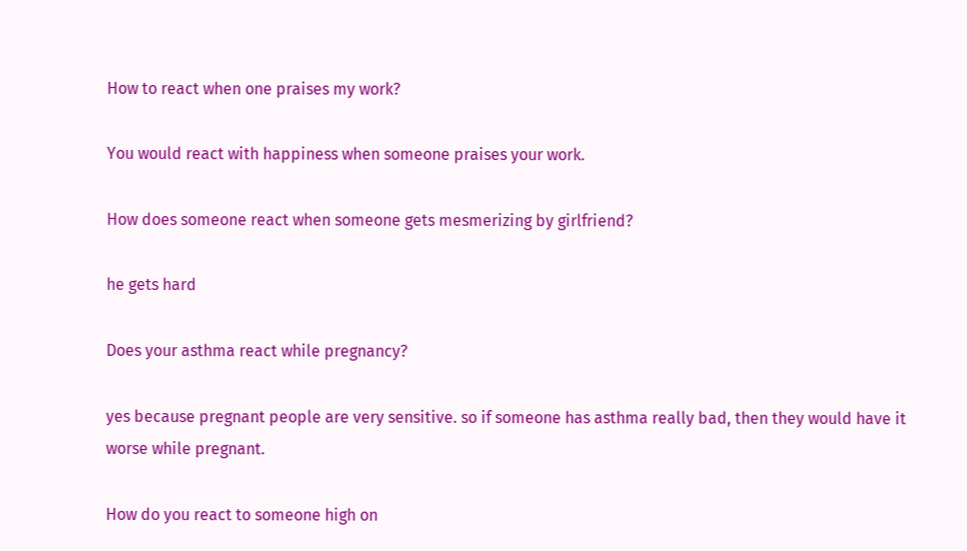How to react when one praises my work?

You would react with happiness when someone praises your work.

How does someone react when someone gets mesmerizing by girlfriend?

he gets hard

Does your asthma react while pregnancy?

yes because pregnant people are very sensitive. so if someone has asthma really bad, then they would have it worse while pregnant.

How do you react to someone high on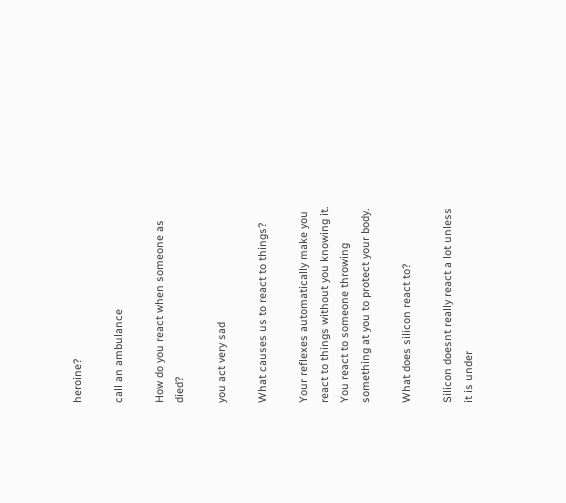heroine?

call an ambulance

How do you react when someone as died?

you act very sad

What causes us to react to things?

Your reflexes automatically make you react to things without you knowing it. You react to someone throwing something at you to protect your body.

What does silicon react to?

Silicon doesnt really react a lot unless it is under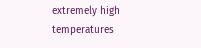extremely high temperatures